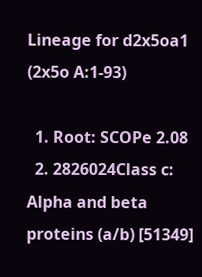Lineage for d2x5oa1 (2x5o A:1-93)

  1. Root: SCOPe 2.08
  2. 2826024Class c: Alpha and beta proteins (a/b) [51349]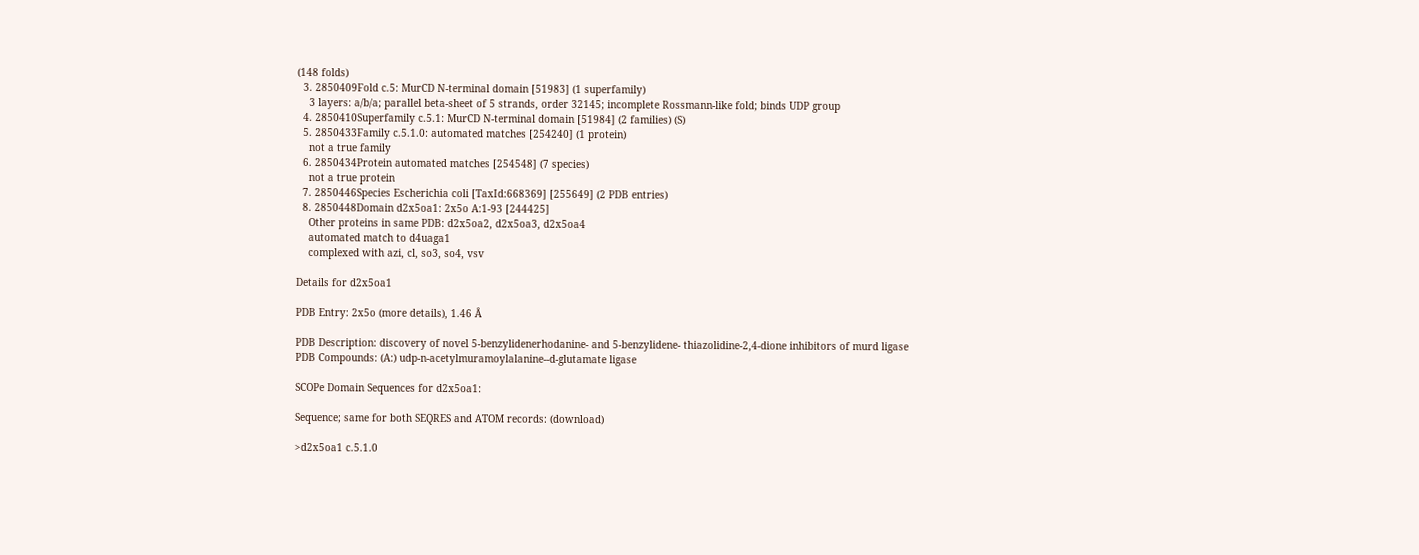(148 folds)
  3. 2850409Fold c.5: MurCD N-terminal domain [51983] (1 superfamily)
    3 layers: a/b/a; parallel beta-sheet of 5 strands, order 32145; incomplete Rossmann-like fold; binds UDP group
  4. 2850410Superfamily c.5.1: MurCD N-terminal domain [51984] (2 families) (S)
  5. 2850433Family c.5.1.0: automated matches [254240] (1 protein)
    not a true family
  6. 2850434Protein automated matches [254548] (7 species)
    not a true protein
  7. 2850446Species Escherichia coli [TaxId:668369] [255649] (2 PDB entries)
  8. 2850448Domain d2x5oa1: 2x5o A:1-93 [244425]
    Other proteins in same PDB: d2x5oa2, d2x5oa3, d2x5oa4
    automated match to d4uaga1
    complexed with azi, cl, so3, so4, vsv

Details for d2x5oa1

PDB Entry: 2x5o (more details), 1.46 Å

PDB Description: discovery of novel 5-benzylidenerhodanine- and 5-benzylidene- thiazolidine-2,4-dione inhibitors of murd ligase
PDB Compounds: (A:) udp-n-acetylmuramoylalanine--d-glutamate ligase

SCOPe Domain Sequences for d2x5oa1:

Sequence; same for both SEQRES and ATOM records: (download)

>d2x5oa1 c.5.1.0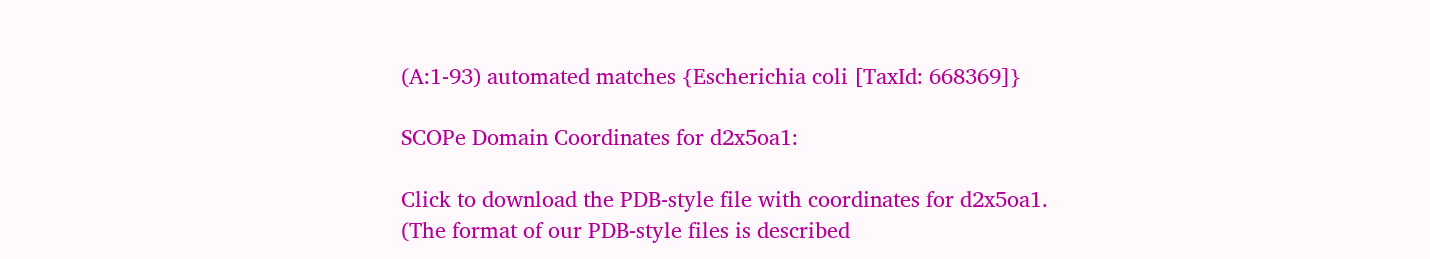(A:1-93) automated matches {Escherichia coli [TaxId: 668369]}

SCOPe Domain Coordinates for d2x5oa1:

Click to download the PDB-style file with coordinates for d2x5oa1.
(The format of our PDB-style files is described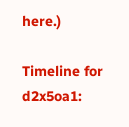here.)

Timeline for d2x5oa1: